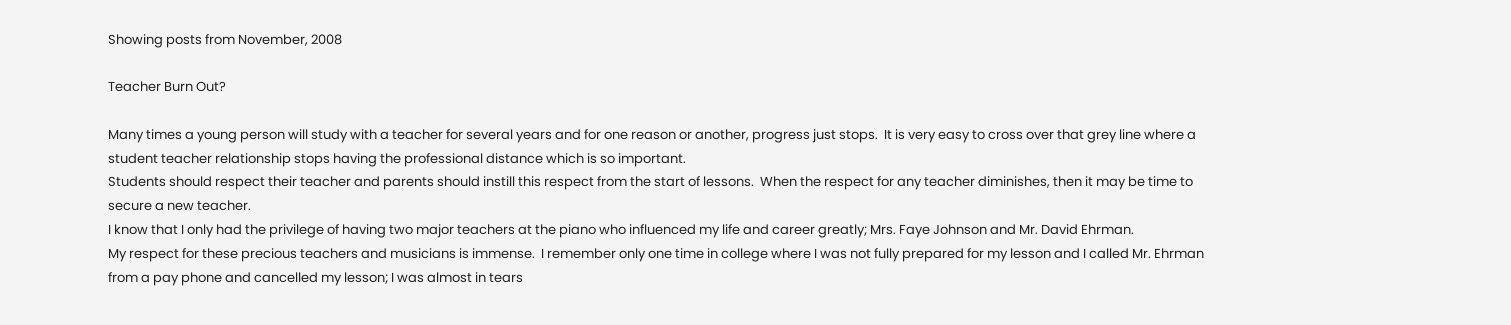Showing posts from November, 2008

Teacher Burn Out?

Many times a young person will study with a teacher for several years and for one reason or another, progress just stops.  It is very easy to cross over that grey line where a student teacher relationship stops having the professional distance which is so important.
Students should respect their teacher and parents should instill this respect from the start of lessons.  When the respect for any teacher diminishes, then it may be time to secure a new teacher.
I know that I only had the privilege of having two major teachers at the piano who influenced my life and career greatly; Mrs. Faye Johnson and Mr. David Ehrman.
My respect for these precious teachers and musicians is immense.  I remember only one time in college where I was not fully prepared for my lesson and I called Mr. Ehrman from a pay phone and cancelled my lesson; I was almost in tears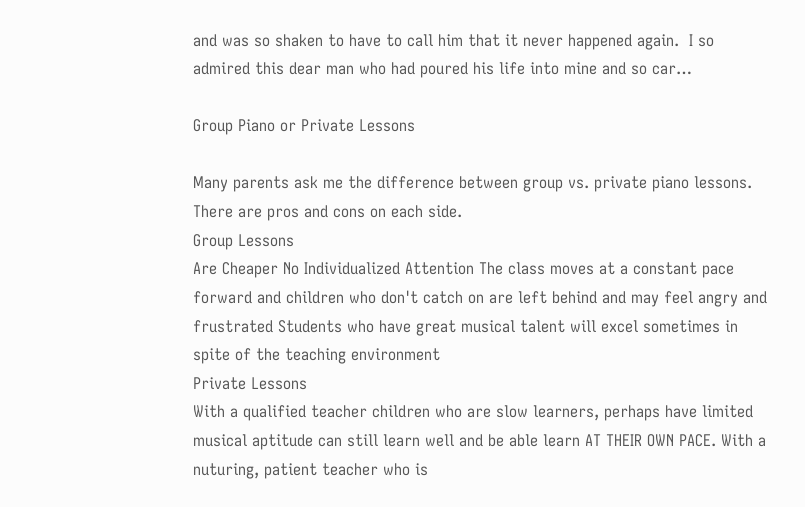and was so shaken to have to call him that it never happened again.  I so admired this dear man who had poured his life into mine and so car…

Group Piano or Private Lessons

Many parents ask me the difference between group vs. private piano lessons.  There are pros and cons on each side.
Group Lessons
Are Cheaper No Individualized Attention The class moves at a constant pace forward and children who don't catch on are left behind and may feel angry and frustrated Students who have great musical talent will excel sometimes in spite of the teaching environment
Private Lessons
With a qualified teacher children who are slow learners, perhaps have limited musical aptitude can still learn well and be able learn AT THEIR OWN PACE. With a nuturing, patient teacher who is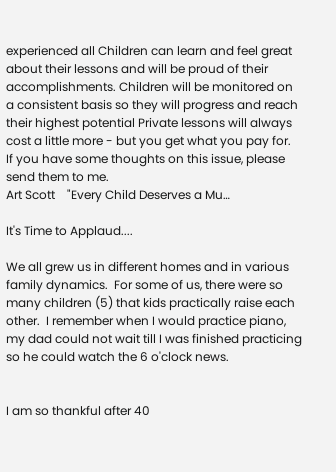experienced all Children can learn and feel great about their lessons and will be proud of their accomplishments. Children will be monitored on a consistent basis so they will progress and reach their highest potential Private lessons will always cost a little more - but you get what you pay for.
If you have some thoughts on this issue, please send them to me.
Art Scott    "Every Child Deserves a Mu…

It's Time to Applaud....

We all grew us in different homes and in various family dynamics.  For some of us, there were so many children (5) that kids practically raise each other.  I remember when I would practice piano, my dad could not wait till I was finished practicing so he could watch the 6 o'clock news.


I am so thankful after 40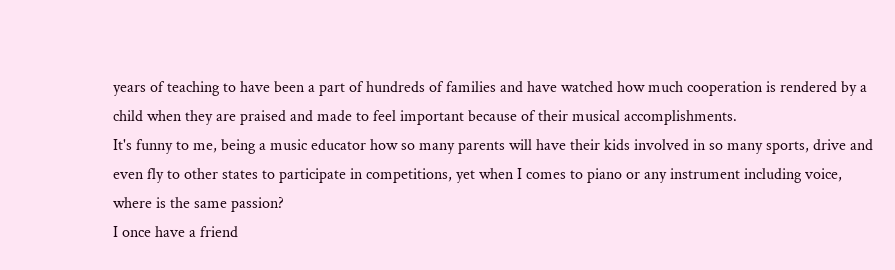years of teaching to have been a part of hundreds of families and have watched how much cooperation is rendered by a child when they are praised and made to feel important because of their musical accomplishments.
It's funny to me, being a music educator how so many parents will have their kids involved in so many sports, drive and even fly to other states to participate in competitions, yet when I comes to piano or any instrument including voice, where is the same passion?
I once have a friend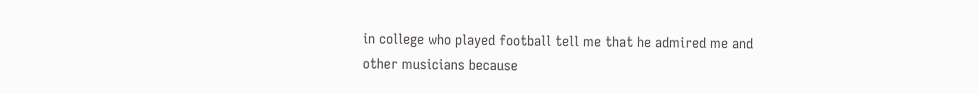in college who played football tell me that he admired me and other musicians because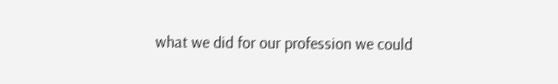what we did for our profession we could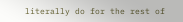literally do for the rest of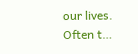our lives.  Often t…